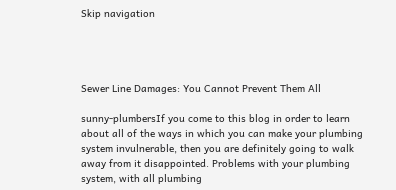Skip navigation




Sewer Line Damages: You Cannot Prevent Them All

sunny-plumbersIf you come to this blog in order to learn about all of the ways in which you can make your plumbing system invulnerable, then you are definitely going to walk away from it disappointed. Problems with your plumbing system, with all plumbing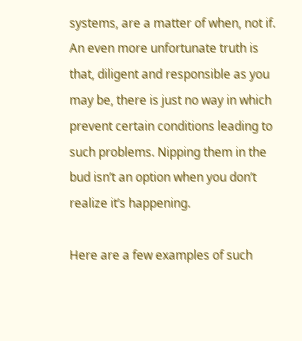systems, are a matter of when, not if. An even more unfortunate truth is that, diligent and responsible as you may be, there is just no way in which prevent certain conditions leading to such problems. Nipping them in the bud isn’t an option when you don’t realize it’s happening.

Here are a few examples of such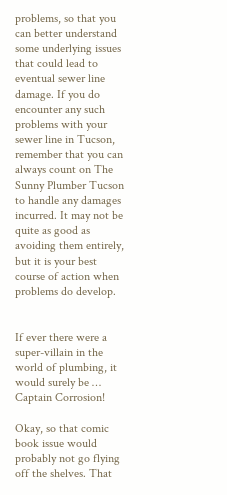problems, so that you can better understand some underlying issues that could lead to eventual sewer line damage. If you do encounter any such problems with your sewer line in Tucson, remember that you can always count on The Sunny Plumber Tucson to handle any damages incurred. It may not be quite as good as avoiding them entirely, but it is your best course of action when problems do develop.


If ever there were a super-villain in the world of plumbing, it would surely be … Captain Corrosion!

Okay, so that comic book issue would probably not go flying off the shelves. That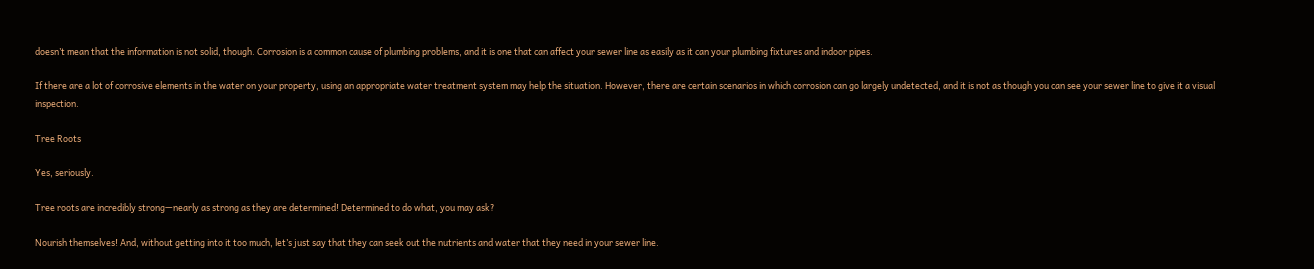doesn’t mean that the information is not solid, though. Corrosion is a common cause of plumbing problems, and it is one that can affect your sewer line as easily as it can your plumbing fixtures and indoor pipes.

If there are a lot of corrosive elements in the water on your property, using an appropriate water treatment system may help the situation. However, there are certain scenarios in which corrosion can go largely undetected, and it is not as though you can see your sewer line to give it a visual inspection.

Tree Roots

Yes, seriously.

Tree roots are incredibly strong—nearly as strong as they are determined! Determined to do what, you may ask?

Nourish themselves! And, without getting into it too much, let’s just say that they can seek out the nutrients and water that they need in your sewer line.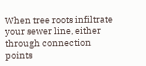When tree roots infiltrate your sewer line, either through connection points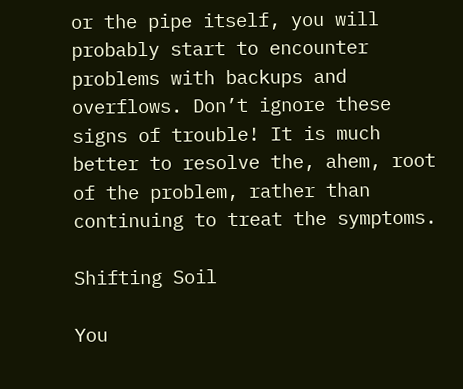or the pipe itself, you will probably start to encounter problems with backups and overflows. Don’t ignore these signs of trouble! It is much better to resolve the, ahem, root of the problem, rather than continuing to treat the symptoms.

Shifting Soil

You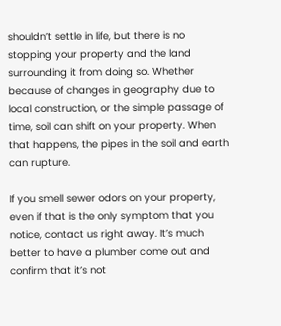shouldn’t settle in life, but there is no stopping your property and the land surrounding it from doing so. Whether because of changes in geography due to local construction, or the simple passage of time, soil can shift on your property. When that happens, the pipes in the soil and earth can rupture.

If you smell sewer odors on your property, even if that is the only symptom that you notice, contact us right away. It’s much better to have a plumber come out and confirm that it’s not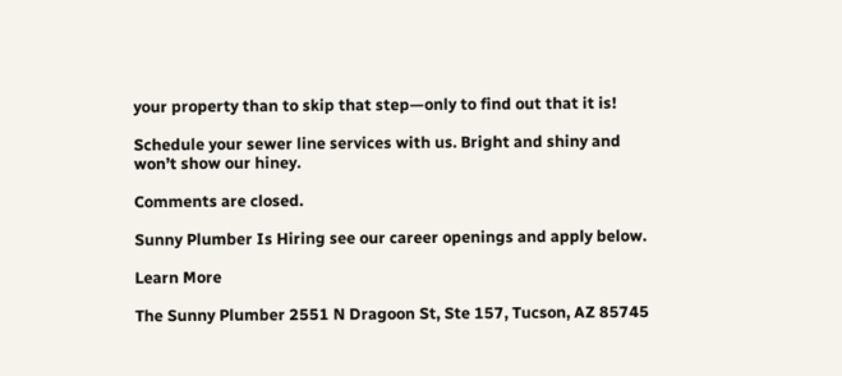your property than to skip that step—only to find out that it is!

Schedule your sewer line services with us. Bright and shiny and won’t show our hiney.

Comments are closed.

Sunny Plumber Is Hiring see our career openings and apply below.

Learn More

The Sunny Plumber 2551 N Dragoon St, Ste 157, Tucson, AZ 85745